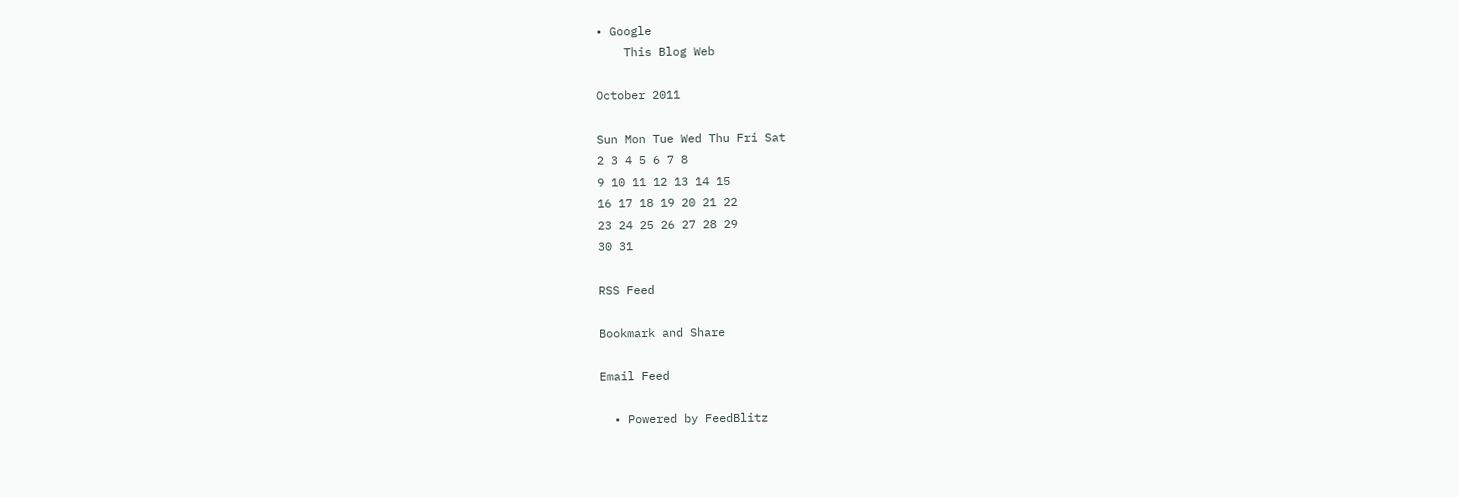• Google
    This Blog Web

October 2011

Sun Mon Tue Wed Thu Fri Sat
2 3 4 5 6 7 8
9 10 11 12 13 14 15
16 17 18 19 20 21 22
23 24 25 26 27 28 29
30 31

RSS Feed

Bookmark and Share

Email Feed

  • Powered by FeedBlitz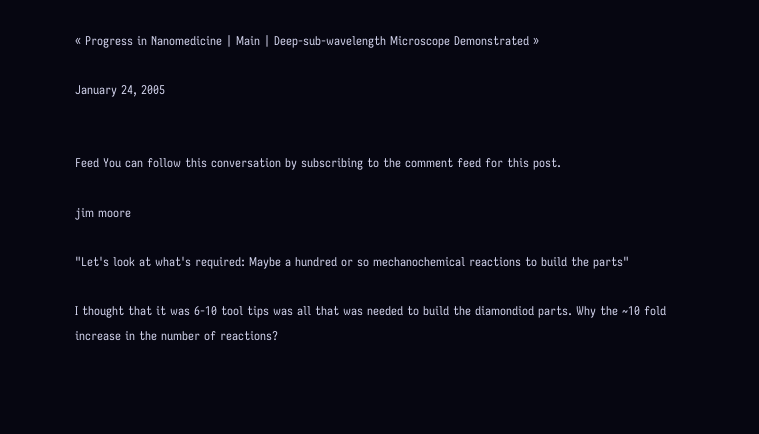« Progress in Nanomedicine | Main | Deep-sub-wavelength Microscope Demonstrated »

January 24, 2005


Feed You can follow this conversation by subscribing to the comment feed for this post.

jim moore

"Let's look at what's required: Maybe a hundred or so mechanochemical reactions to build the parts"

I thought that it was 6-10 tool tips was all that was needed to build the diamondiod parts. Why the ~10 fold increase in the number of reactions?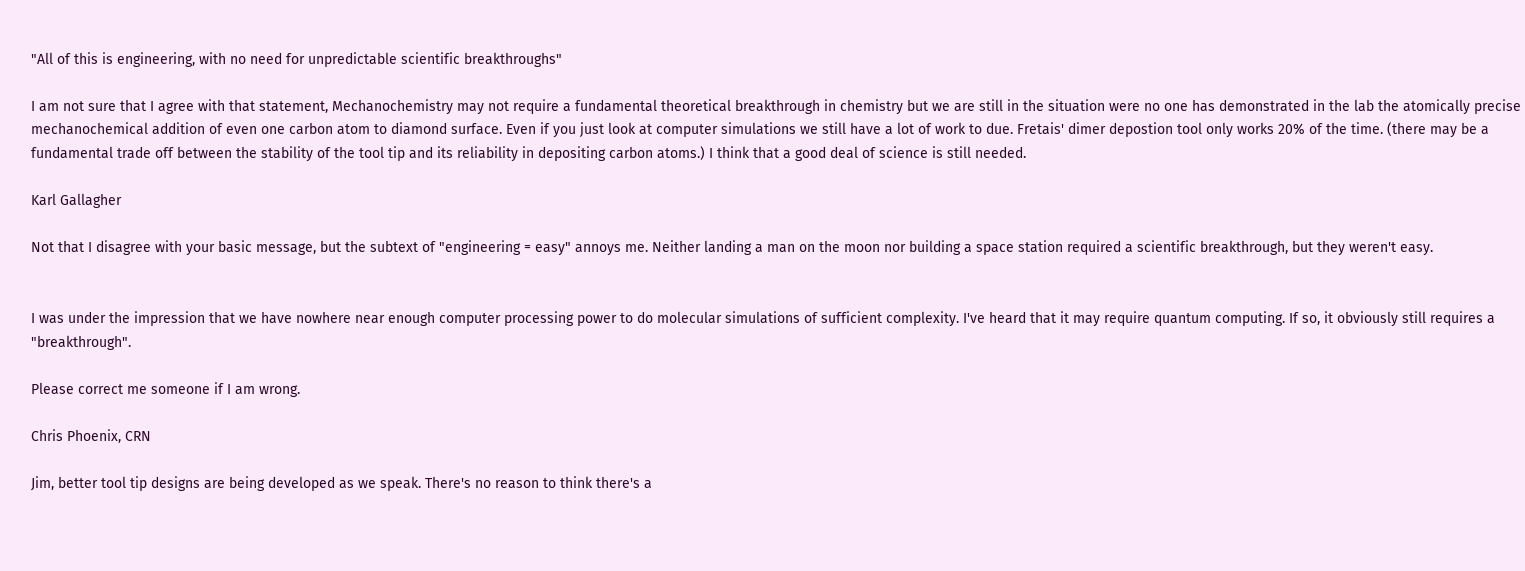"All of this is engineering, with no need for unpredictable scientific breakthroughs"

I am not sure that I agree with that statement, Mechanochemistry may not require a fundamental theoretical breakthrough in chemistry but we are still in the situation were no one has demonstrated in the lab the atomically precise mechanochemical addition of even one carbon atom to diamond surface. Even if you just look at computer simulations we still have a lot of work to due. Fretais' dimer depostion tool only works 20% of the time. (there may be a fundamental trade off between the stability of the tool tip and its reliability in depositing carbon atoms.) I think that a good deal of science is still needed.

Karl Gallagher

Not that I disagree with your basic message, but the subtext of "engineering = easy" annoys me. Neither landing a man on the moon nor building a space station required a scientific breakthrough, but they weren't easy.


I was under the impression that we have nowhere near enough computer processing power to do molecular simulations of sufficient complexity. I've heard that it may require quantum computing. If so, it obviously still requires a "breakthrough".

Please correct me someone if I am wrong.

Chris Phoenix, CRN

Jim, better tool tip designs are being developed as we speak. There's no reason to think there's a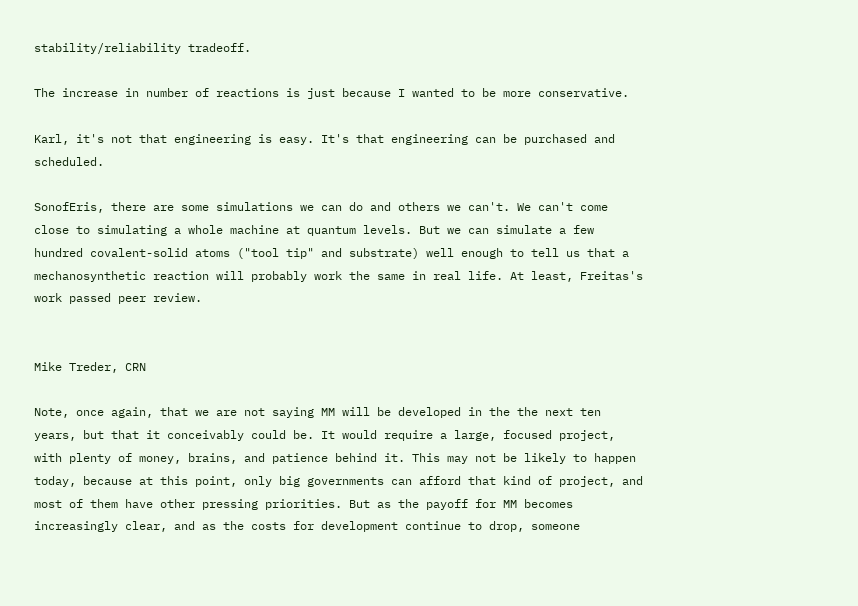stability/reliability tradeoff.

The increase in number of reactions is just because I wanted to be more conservative.

Karl, it's not that engineering is easy. It's that engineering can be purchased and scheduled.

SonofEris, there are some simulations we can do and others we can't. We can't come close to simulating a whole machine at quantum levels. But we can simulate a few hundred covalent-solid atoms ("tool tip" and substrate) well enough to tell us that a mechanosynthetic reaction will probably work the same in real life. At least, Freitas's work passed peer review.


Mike Treder, CRN

Note, once again, that we are not saying MM will be developed in the the next ten years, but that it conceivably could be. It would require a large, focused project, with plenty of money, brains, and patience behind it. This may not be likely to happen today, because at this point, only big governments can afford that kind of project, and most of them have other pressing priorities. But as the payoff for MM becomes increasingly clear, and as the costs for development continue to drop, someone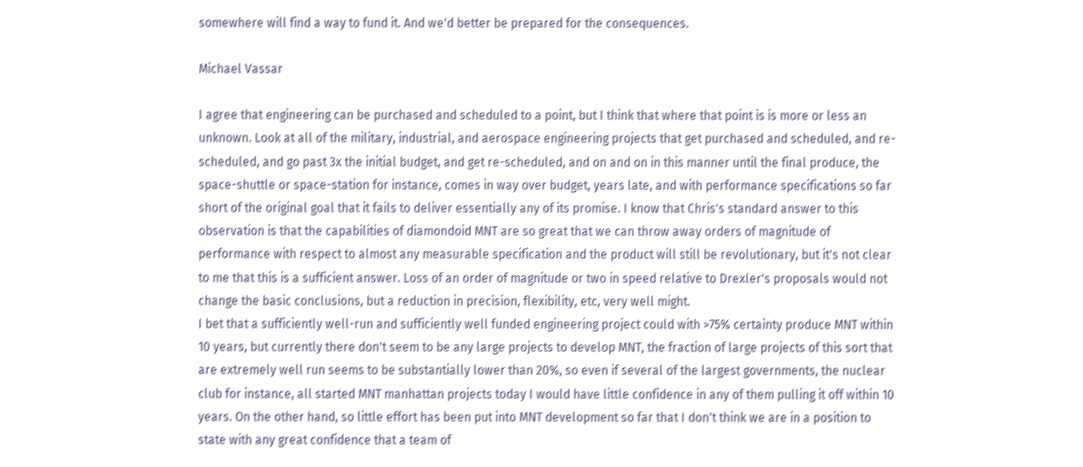somewhere will find a way to fund it. And we'd better be prepared for the consequences.

Michael Vassar

I agree that engineering can be purchased and scheduled to a point, but I think that where that point is is more or less an unknown. Look at all of the military, industrial, and aerospace engineering projects that get purchased and scheduled, and re-scheduled, and go past 3x the initial budget, and get re-scheduled, and on and on in this manner until the final produce, the space-shuttle or space-station for instance, comes in way over budget, years late, and with performance specifications so far short of the original goal that it fails to deliver essentially any of its promise. I know that Chris's standard answer to this observation is that the capabilities of diamondoid MNT are so great that we can throw away orders of magnitude of performance with respect to almost any measurable specification and the product will still be revolutionary, but it's not clear to me that this is a sufficient answer. Loss of an order of magnitude or two in speed relative to Drexler's proposals would not change the basic conclusions, but a reduction in precision, flexibility, etc, very well might.
I bet that a sufficiently well-run and sufficiently well funded engineering project could with >75% certainty produce MNT within 10 years, but currently there don't seem to be any large projects to develop MNT, the fraction of large projects of this sort that are extremely well run seems to be substantially lower than 20%, so even if several of the largest governments, the nuclear club for instance, all started MNT manhattan projects today I would have little confidence in any of them pulling it off within 10 years. On the other hand, so little effort has been put into MNT development so far that I don't think we are in a position to state with any great confidence that a team of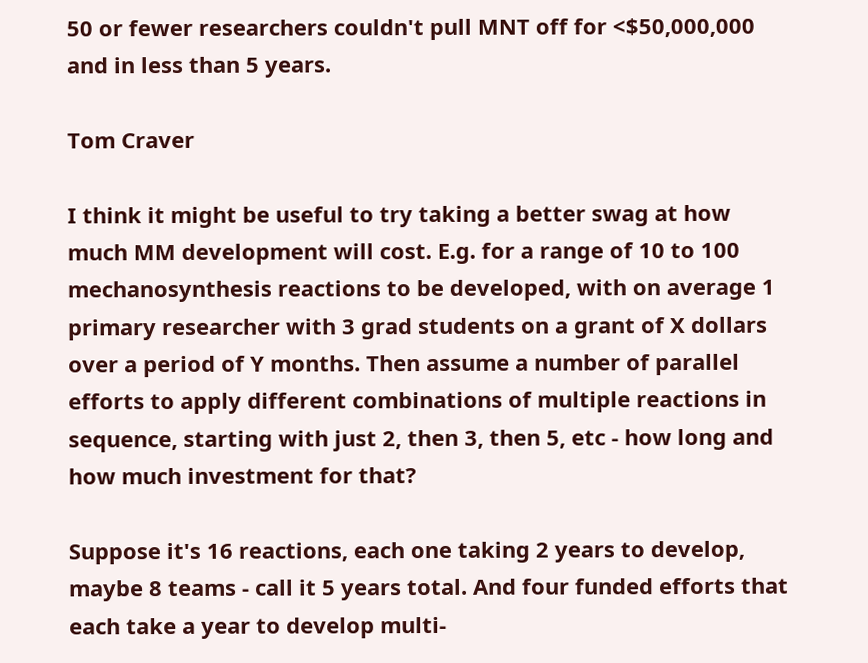50 or fewer researchers couldn't pull MNT off for <$50,000,000 and in less than 5 years.

Tom Craver

I think it might be useful to try taking a better swag at how much MM development will cost. E.g. for a range of 10 to 100 mechanosynthesis reactions to be developed, with on average 1 primary researcher with 3 grad students on a grant of X dollars over a period of Y months. Then assume a number of parallel efforts to apply different combinations of multiple reactions in sequence, starting with just 2, then 3, then 5, etc - how long and how much investment for that?

Suppose it's 16 reactions, each one taking 2 years to develop, maybe 8 teams - call it 5 years total. And four funded efforts that each take a year to develop multi-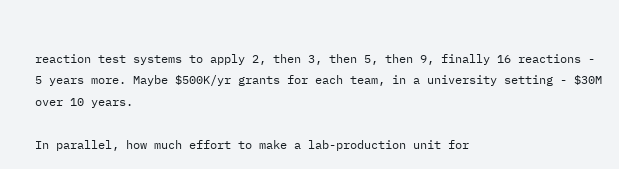reaction test systems to apply 2, then 3, then 5, then 9, finally 16 reactions - 5 years more. Maybe $500K/yr grants for each team, in a university setting - $30M over 10 years.

In parallel, how much effort to make a lab-production unit for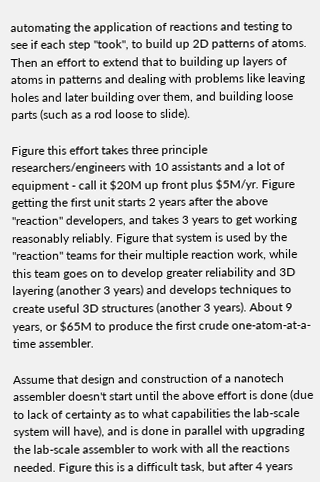automating the application of reactions and testing to see if each step "took", to build up 2D patterns of atoms. Then an effort to extend that to building up layers of atoms in patterns and dealing with problems like leaving holes and later building over them, and building loose parts (such as a rod loose to slide).

Figure this effort takes three principle researchers/engineers with 10 assistants and a lot of equipment - call it $20M up front plus $5M/yr. Figure getting the first unit starts 2 years after the above "reaction" developers, and takes 3 years to get working reasonably reliably. Figure that system is used by the "reaction" teams for their multiple reaction work, while this team goes on to develop greater reliability and 3D layering (another 3 years) and develops techniques to create useful 3D structures (another 3 years). About 9 years, or $65M to produce the first crude one-atom-at-a-time assembler.

Assume that design and construction of a nanotech assembler doesn't start until the above effort is done (due to lack of certainty as to what capabilities the lab-scale system will have), and is done in parallel with upgrading the lab-scale assembler to work with all the reactions needed. Figure this is a difficult task, but after 4 years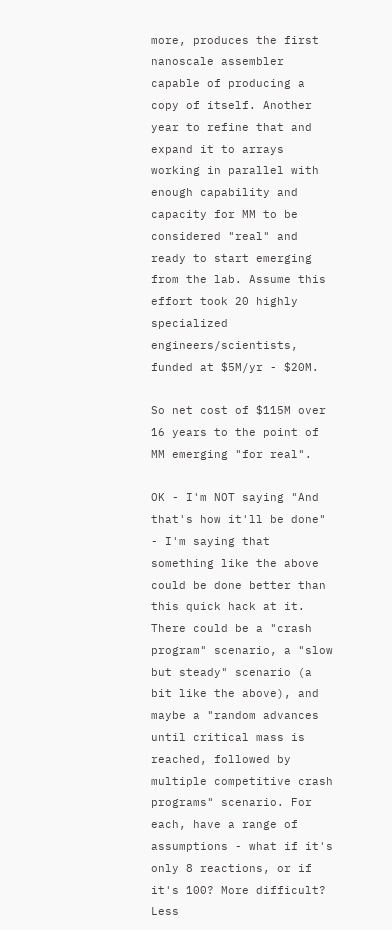more, produces the first nanoscale assembler capable of producing a copy of itself. Another year to refine that and expand it to arrays working in parallel with enough capability and capacity for MM to be considered "real" and ready to start emerging from the lab. Assume this effort took 20 highly specialized engineers/scientists, funded at $5M/yr - $20M.

So net cost of $115M over 16 years to the point of MM emerging "for real".

OK - I'm NOT saying "And that's how it'll be done" - I'm saying that something like the above could be done better than this quick hack at it. There could be a "crash program" scenario, a "slow but steady" scenario (a bit like the above), and maybe a "random advances until critical mass is reached, followed by multiple competitive crash programs" scenario. For each, have a range of assumptions - what if it's only 8 reactions, or if it's 100? More difficult? Less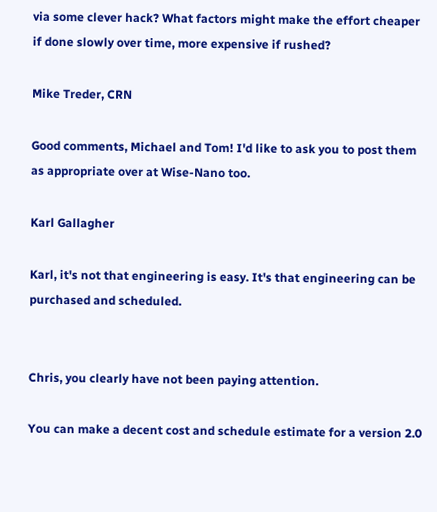via some clever hack? What factors might make the effort cheaper if done slowly over time, more expensive if rushed?

Mike Treder, CRN

Good comments, Michael and Tom! I'd like to ask you to post them as appropriate over at Wise-Nano too.

Karl Gallagher

Karl, it's not that engineering is easy. It's that engineering can be purchased and scheduled.


Chris, you clearly have not been paying attention.

You can make a decent cost and schedule estimate for a version 2.0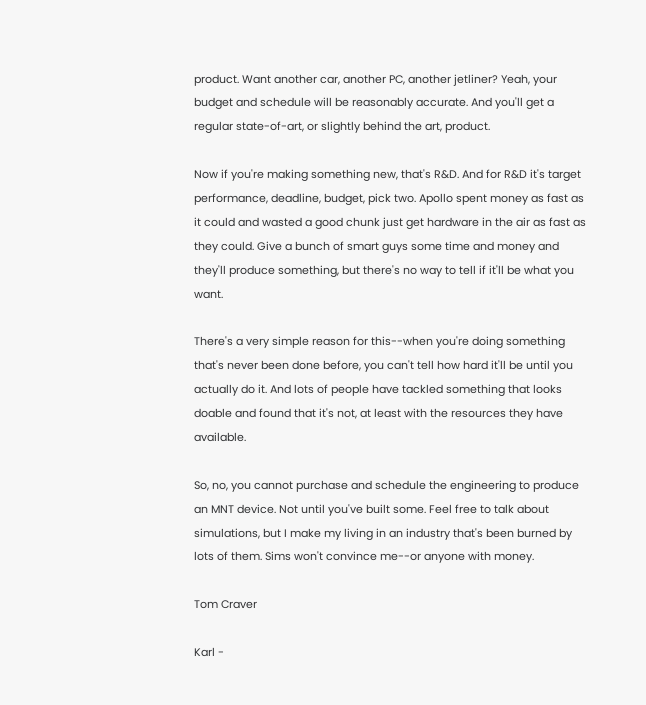product. Want another car, another PC, another jetliner? Yeah, your budget and schedule will be reasonably accurate. And you'll get a regular state-of-art, or slightly behind the art, product.

Now if you're making something new, that's R&D. And for R&D it's target performance, deadline, budget, pick two. Apollo spent money as fast as it could and wasted a good chunk just get hardware in the air as fast as they could. Give a bunch of smart guys some time and money and they'll produce something, but there's no way to tell if it'll be what you want.

There's a very simple reason for this--when you're doing something that's never been done before, you can't tell how hard it'll be until you actually do it. And lots of people have tackled something that looks doable and found that it's not, at least with the resources they have available.

So, no, you cannot purchase and schedule the engineering to produce an MNT device. Not until you've built some. Feel free to talk about simulations, but I make my living in an industry that's been burned by lots of them. Sims won't convince me--or anyone with money.

Tom Craver

Karl -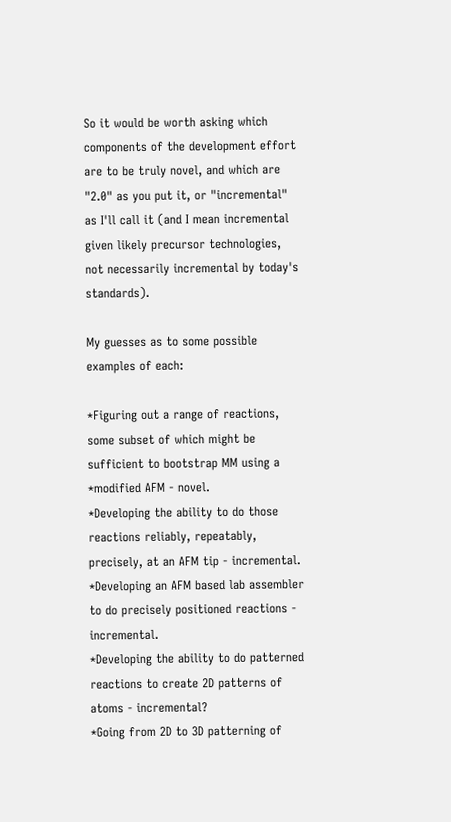So it would be worth asking which components of the development effort are to be truly novel, and which are "2.0" as you put it, or "incremental" as I'll call it (and I mean incremental given likely precursor technologies, not necessarily incremental by today's standards).

My guesses as to some possible examples of each:

*Figuring out a range of reactions, some subset of which might be sufficient to bootstrap MM using a *modified AFM - novel.
*Developing the ability to do those reactions reliably, repeatably, precisely, at an AFM tip - incremental.
*Developing an AFM based lab assembler to do precisely positioned reactions - incremental.
*Developing the ability to do patterned reactions to create 2D patterns of atoms - incremental?
*Going from 2D to 3D patterning of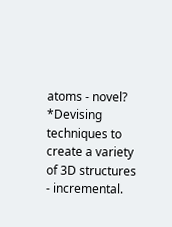atoms - novel?
*Devising techniques to create a variety of 3D structures - incremental.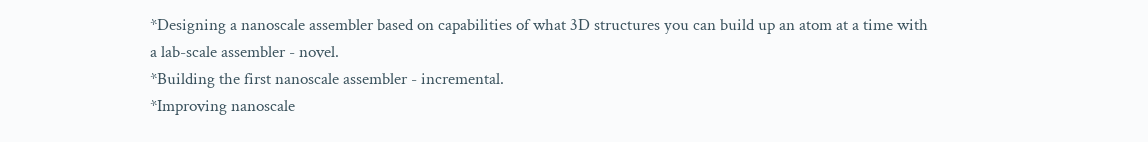*Designing a nanoscale assembler based on capabilities of what 3D structures you can build up an atom at a time with a lab-scale assembler - novel.
*Building the first nanoscale assembler - incremental.
*Improving nanoscale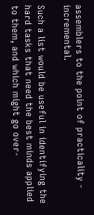assemblers to the point of practicality - incremental.

Such a list would be useful in identifying the hard tasks that need the best minds applied to them, and which might go over-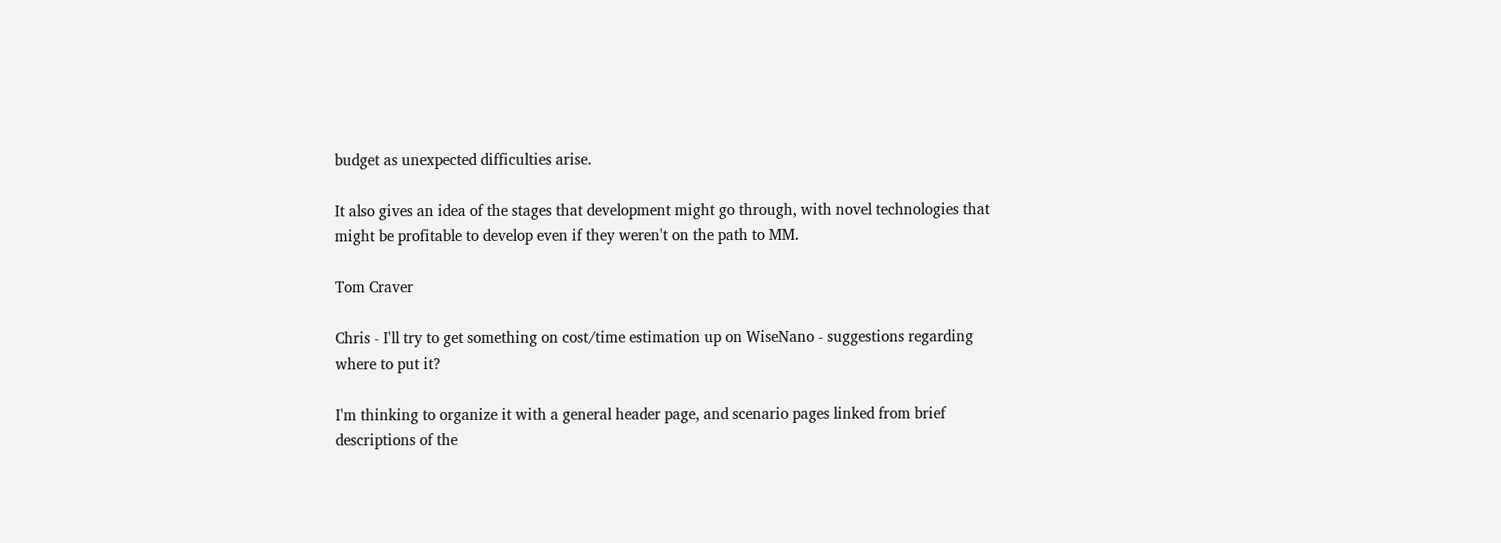budget as unexpected difficulties arise.

It also gives an idea of the stages that development might go through, with novel technologies that might be profitable to develop even if they weren't on the path to MM.

Tom Craver

Chris - I'll try to get something on cost/time estimation up on WiseNano - suggestions regarding where to put it?

I'm thinking to organize it with a general header page, and scenario pages linked from brief descriptions of the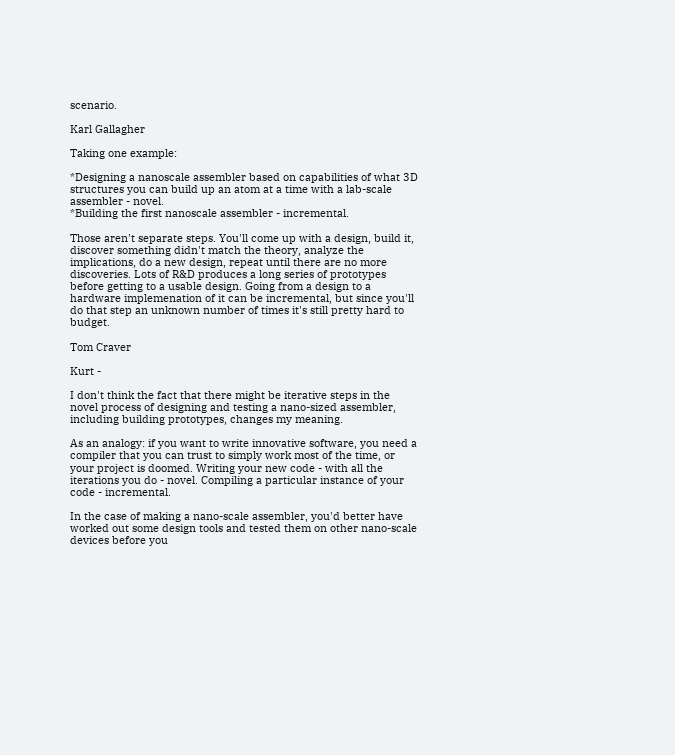scenario.

Karl Gallagher

Taking one example:

*Designing a nanoscale assembler based on capabilities of what 3D structures you can build up an atom at a time with a lab-scale assembler - novel.
*Building the first nanoscale assembler - incremental.

Those aren't separate steps. You'll come up with a design, build it, discover something didn't match the theory, analyze the implications, do a new design, repeat until there are no more discoveries. Lots of R&D produces a long series of prototypes before getting to a usable design. Going from a design to a hardware implemenation of it can be incremental, but since you'll do that step an unknown number of times it's still pretty hard to budget.

Tom Craver

Kurt -

I don't think the fact that there might be iterative steps in the novel process of designing and testing a nano-sized assembler, including building prototypes, changes my meaning.

As an analogy: if you want to write innovative software, you need a compiler that you can trust to simply work most of the time, or your project is doomed. Writing your new code - with all the iterations you do - novel. Compiling a particular instance of your code - incremental.

In the case of making a nano-scale assembler, you'd better have worked out some design tools and tested them on other nano-scale devices before you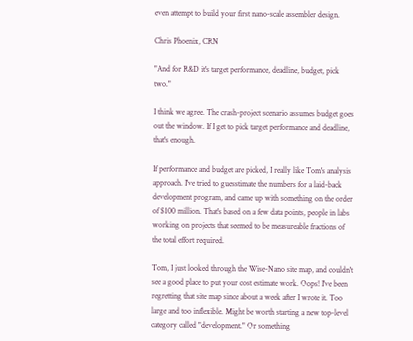even attempt to build your first nano-scale assembler design.

Chris Phoenix, CRN

"And for R&D it's target performance, deadline, budget, pick two."

I think we agree. The crash-project scenario assumes budget goes out the window. If I get to pick target performance and deadline, that's enough.

If performance and budget are picked, I really like Tom's analysis approach. I've tried to guesstimate the numbers for a laid-back development program, and came up with something on the order of $100 million. That's based on a few data points, people in labs working on projects that seemed to be measureable fractions of the total effort required.

Tom, I just looked through the Wise-Nano site map, and couldn't see a good place to put your cost estimate work. Oops! I've been regretting that site map since about a week after I wrote it. Too large and too inflexible. Might be worth starting a new top-level category called "development." Or something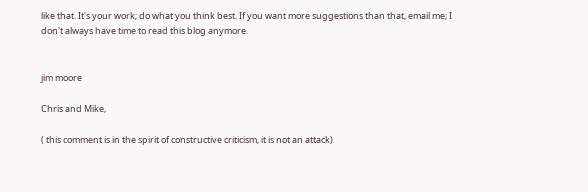like that. It's your work; do what you think best. If you want more suggestions than that, email me; I don't always have time to read this blog anymore.


jim moore

Chris and Mike,

( this comment is in the spirit of constructive criticism, it is not an attack)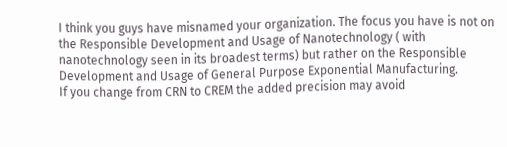I think you guys have misnamed your organization. The focus you have is not on the Responsible Development and Usage of Nanotechnology ( with nanotechnology seen in its broadest terms) but rather on the Responsible Development and Usage of General Purpose Exponential Manufacturing.
If you change from CRN to CREM the added precision may avoid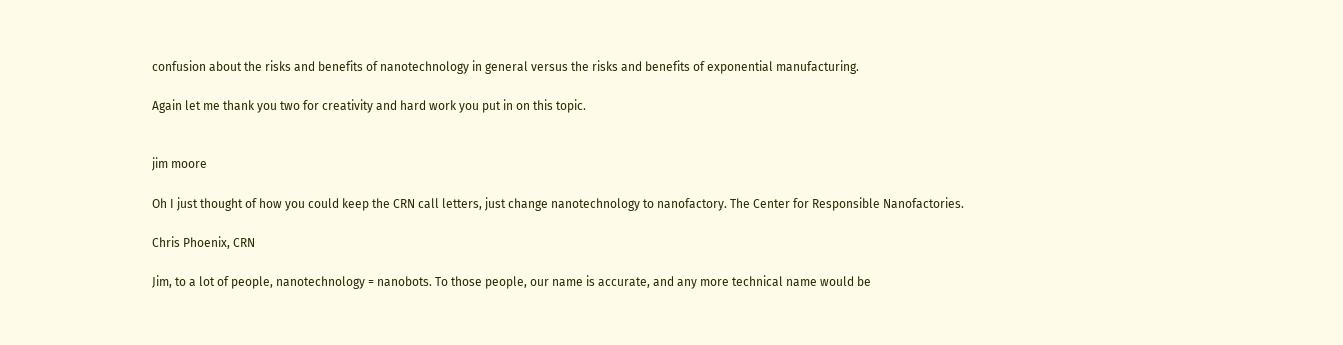confusion about the risks and benefits of nanotechnology in general versus the risks and benefits of exponential manufacturing.

Again let me thank you two for creativity and hard work you put in on this topic.


jim moore

Oh I just thought of how you could keep the CRN call letters, just change nanotechnology to nanofactory. The Center for Responsible Nanofactories.

Chris Phoenix, CRN

Jim, to a lot of people, nanotechnology = nanobots. To those people, our name is accurate, and any more technical name would be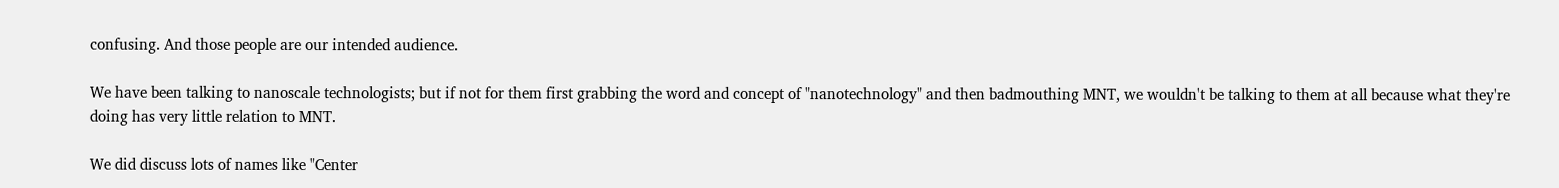confusing. And those people are our intended audience.

We have been talking to nanoscale technologists; but if not for them first grabbing the word and concept of "nanotechnology" and then badmouthing MNT, we wouldn't be talking to them at all because what they're doing has very little relation to MNT.

We did discuss lots of names like "Center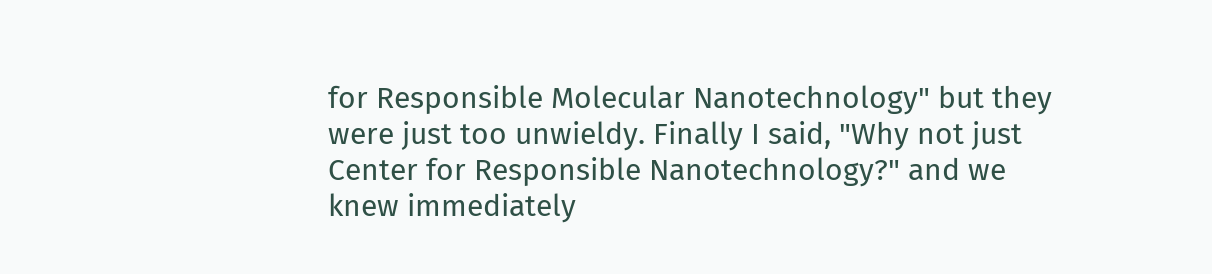for Responsible Molecular Nanotechnology" but they were just too unwieldy. Finally I said, "Why not just Center for Responsible Nanotechnology?" and we knew immediately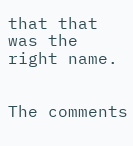that that was the right name.


The comments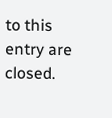to this entry are closed.